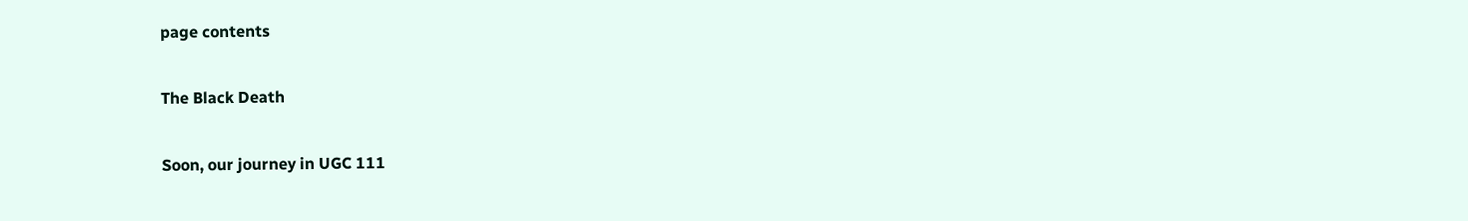page contents

The Black Death

Soon, our journey in UGC 111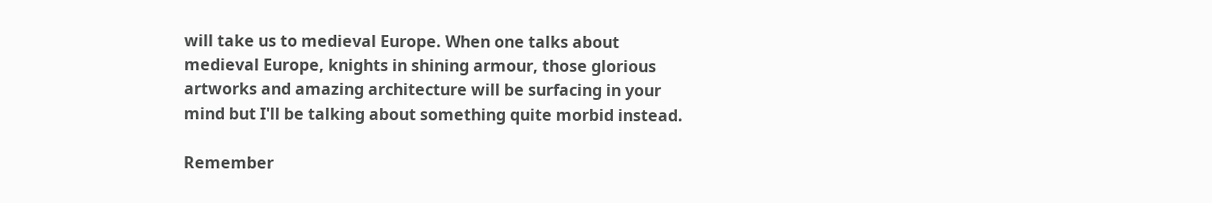will take us to medieval Europe. When one talks about medieval Europe, knights in shining armour, those glorious artworks and amazing architecture will be surfacing in your mind but I'll be talking about something quite morbid instead.

Remember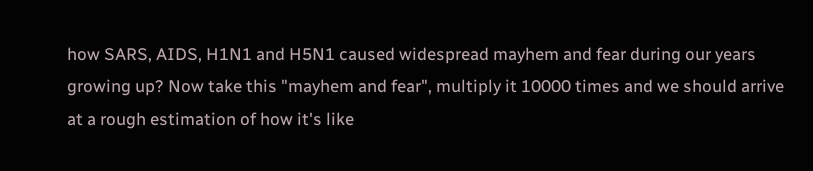how SARS, AIDS, H1N1 and H5N1 caused widespread mayhem and fear during our years growing up? Now take this "mayhem and fear", multiply it 10000 times and we should arrive at a rough estimation of how it's like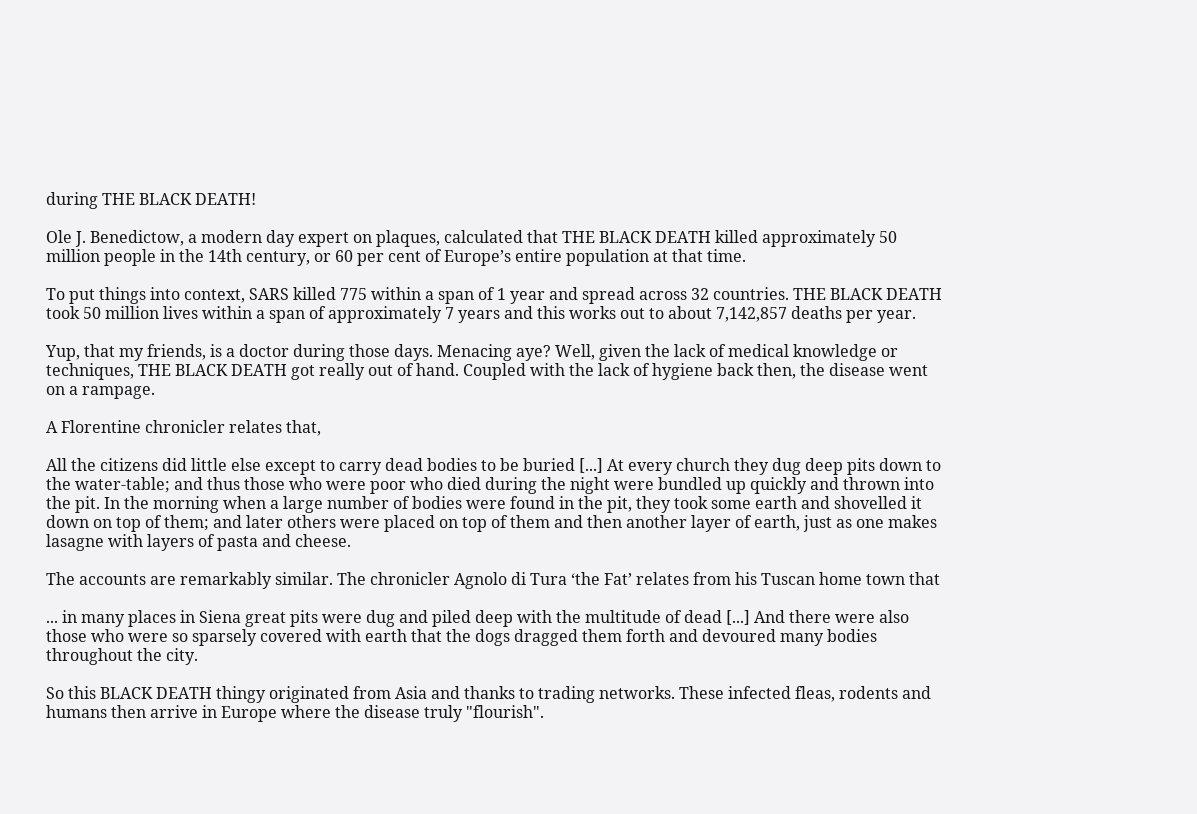during THE BLACK DEATH!

Ole J. Benedictow, a modern day expert on plaques, calculated that THE BLACK DEATH killed approximately 50 million people in the 14th century, or 60 per cent of Europe’s entire population at that time.

To put things into context, SARS killed 775 within a span of 1 year and spread across 32 countries. THE BLACK DEATH took 50 million lives within a span of approximately 7 years and this works out to about 7,142,857 deaths per year.

Yup, that my friends, is a doctor during those days. Menacing aye? Well, given the lack of medical knowledge or techniques, THE BLACK DEATH got really out of hand. Coupled with the lack of hygiene back then, the disease went on a rampage.

A Florentine chronicler relates that,

All the citizens did little else except to carry dead bodies to be buried [...] At every church they dug deep pits down to the water-table; and thus those who were poor who died during the night were bundled up quickly and thrown into the pit. In the morning when a large number of bodies were found in the pit, they took some earth and shovelled it down on top of them; and later others were placed on top of them and then another layer of earth, just as one makes lasagne with layers of pasta and cheese.

The accounts are remarkably similar. The chronicler Agnolo di Tura ‘the Fat’ relates from his Tuscan home town that

... in many places in Siena great pits were dug and piled deep with the multitude of dead [...] And there were also those who were so sparsely covered with earth that the dogs dragged them forth and devoured many bodies throughout the city.

So this BLACK DEATH thingy originated from Asia and thanks to trading networks. These infected fleas, rodents and humans then arrive in Europe where the disease truly "flourish".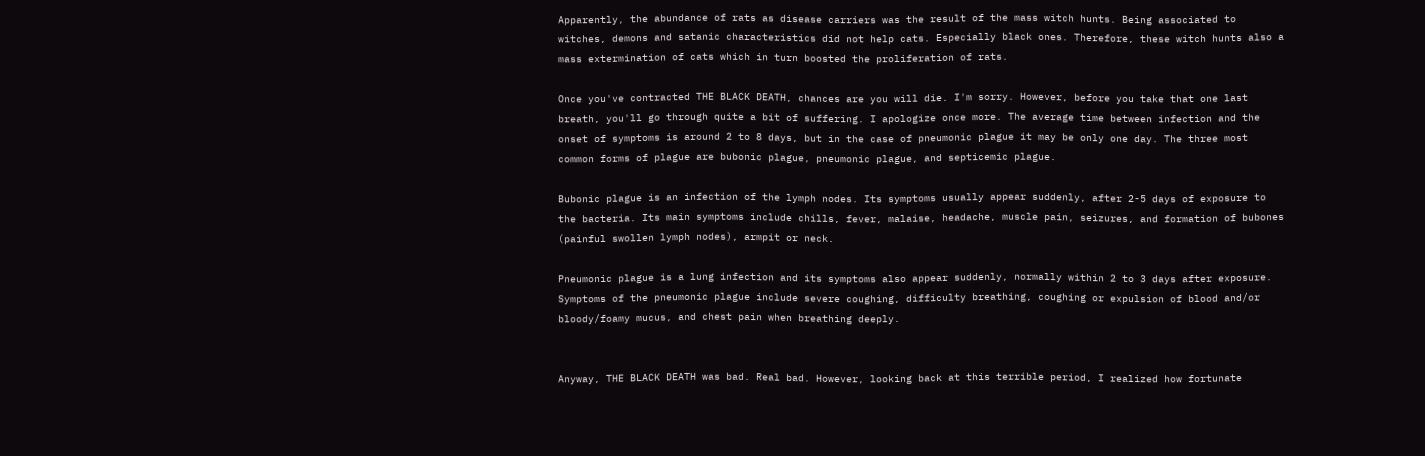Apparently, the abundance of rats as disease carriers was the result of the mass witch hunts. Being associated to witches, demons and satanic characteristics did not help cats. Especially black ones. Therefore, these witch hunts also a mass extermination of cats which in turn boosted the proliferation of rats.

Once you've contracted THE BLACK DEATH, chances are you will die. I'm sorry. However, before you take that one last breath, you'll go through quite a bit of suffering. I apologize once more. The average time between infection and the onset of symptoms is around 2 to 8 days, but in the case of pneumonic plague it may be only one day. The three most common forms of plague are bubonic plague, pneumonic plague, and septicemic plague.

Bubonic plague is an infection of the lymph nodes. Its symptoms usually appear suddenly, after 2-5 days of exposure to the bacteria. Its main symptoms include chills, fever, malaise, headache, muscle pain, seizures, and formation of bubones (painful swollen lymph nodes), armpit or neck.

Pneumonic plague is a lung infection and its symptoms also appear suddenly, normally within 2 to 3 days after exposure. Symptoms of the pneumonic plague include severe coughing, difficulty breathing, coughing or expulsion of blood and/or bloody/foamy mucus, and chest pain when breathing deeply.


Anyway, THE BLACK DEATH was bad. Real bad. However, looking back at this terrible period, I realized how fortunate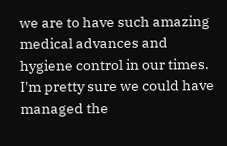we are to have such amazing medical advances and hygiene control in our times. I'm pretty sure we could have managed the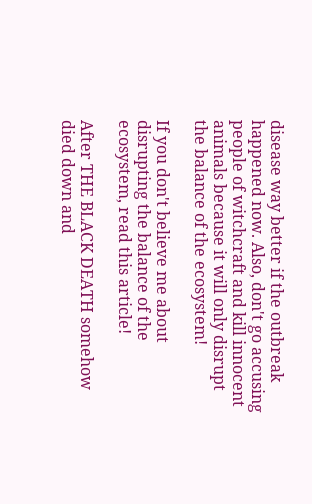disease way better if the outbreak happened now. Also, don't go accusing people of witchcraft and kill innocent animals because it will only disrupt the balance of the ecosystem!

If you don't believe me about disrupting the balance of the ecosystem, read this article!

After THE BLACK DEATH somehow died down and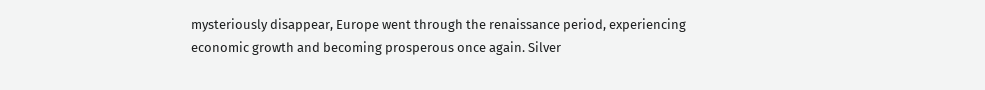mysteriously disappear, Europe went through the renaissance period, experiencing economic growth and becoming prosperous once again. Silver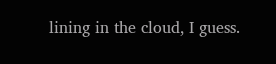lining in the cloud, I guess.